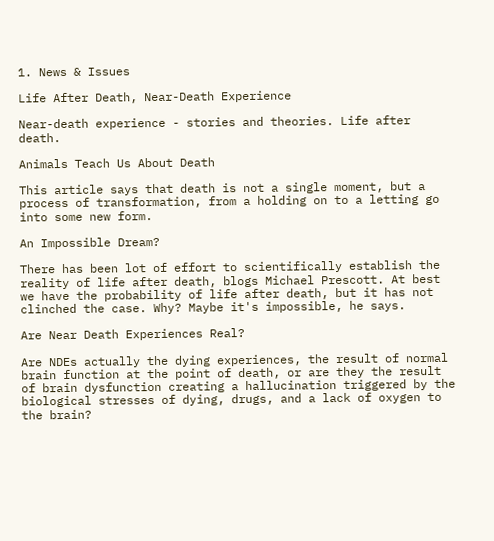1. News & Issues

Life After Death, Near-Death Experience

Near-death experience - stories and theories. Life after death.

Animals Teach Us About Death

This article says that death is not a single moment, but a process of transformation, from a holding on to a letting go into some new form.

An Impossible Dream?

There has been lot of effort to scientifically establish the reality of life after death, blogs Michael Prescott. At best we have the probability of life after death, but it has not clinched the case. Why? Maybe it's impossible, he says.

Are Near Death Experiences Real?

Are NDEs actually the dying experiences, the result of normal brain function at the point of death, or are they the result of brain dysfunction creating a hallucination triggered by the biological stresses of dying, drugs, and a lack of oxygen to the brain?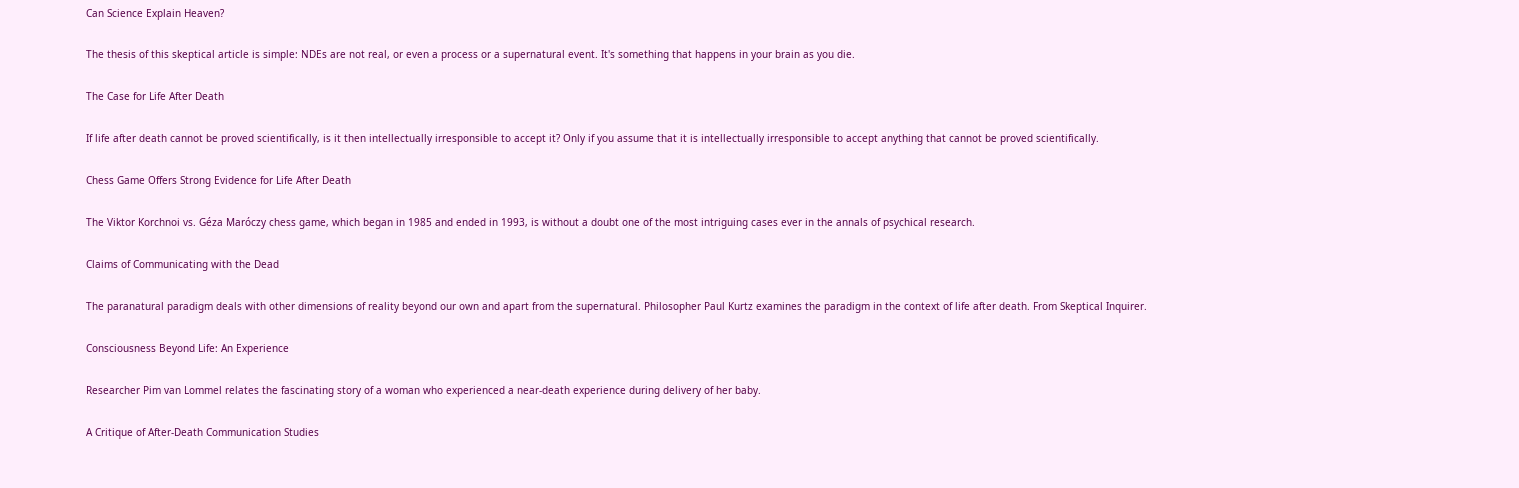Can Science Explain Heaven?

The thesis of this skeptical article is simple: NDEs are not real, or even a process or a supernatural event. It's something that happens in your brain as you die.

The Case for Life After Death

If life after death cannot be proved scientifically, is it then intellectually irresponsible to accept it? Only if you assume that it is intellectually irresponsible to accept anything that cannot be proved scientifically.

Chess Game Offers Strong Evidence for Life After Death

The Viktor Korchnoi vs. Géza Maróczy chess game, which began in 1985 and ended in 1993, is without a doubt one of the most intriguing cases ever in the annals of psychical research.

Claims of Communicating with the Dead

The paranatural paradigm deals with other dimensions of reality beyond our own and apart from the supernatural. Philosopher Paul Kurtz examines the paradigm in the context of life after death. From Skeptical Inquirer.

Consciousness Beyond Life: An Experience

Researcher Pim van Lommel relates the fascinating story of a woman who experienced a near-death experience during delivery of her baby.

A Critique of After-Death Communication Studies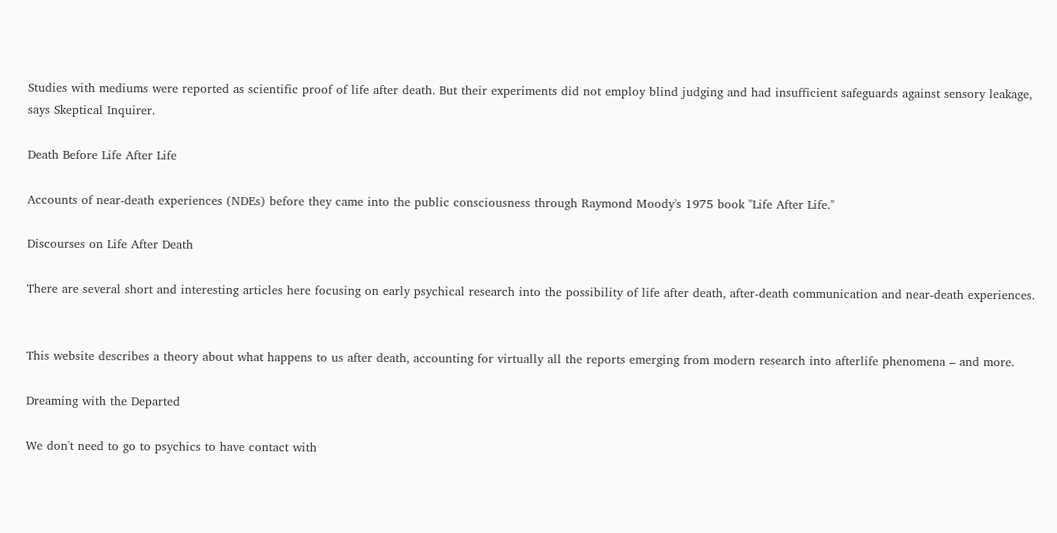Studies with mediums were reported as scientific proof of life after death. But their experiments did not employ blind judging and had insufficient safeguards against sensory leakage, says Skeptical Inquirer.

Death Before Life After Life

Accounts of near-death experiences (NDEs) before they came into the public consciousness through Raymond Moody's 1975 book "Life After Life."

Discourses on Life After Death

There are several short and interesting articles here focusing on early psychical research into the possibility of life after death, after-death communication and near-death experiences.


This website describes a theory about what happens to us after death, accounting for virtually all the reports emerging from modern research into afterlife phenomena – and more.

Dreaming with the Departed

We don't need to go to psychics to have contact with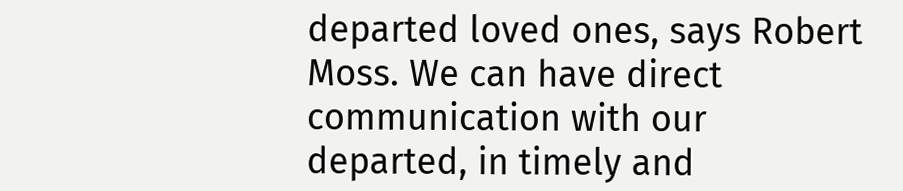departed loved ones, says Robert Moss. We can have direct communication with our departed, in timely and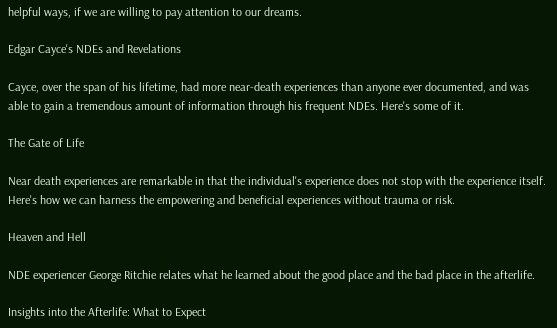helpful ways, if we are willing to pay attention to our dreams.

Edgar Cayce's NDEs and Revelations

Cayce, over the span of his lifetime, had more near-death experiences than anyone ever documented, and was able to gain a tremendous amount of information through his frequent NDEs. Here's some of it.

The Gate of Life

Near death experiences are remarkable in that the individual's experience does not stop with the experience itself. Here's how we can harness the empowering and beneficial experiences without trauma or risk.

Heaven and Hell

NDE experiencer George Ritchie relates what he learned about the good place and the bad place in the afterlife.

Insights into the Afterlife: What to Expect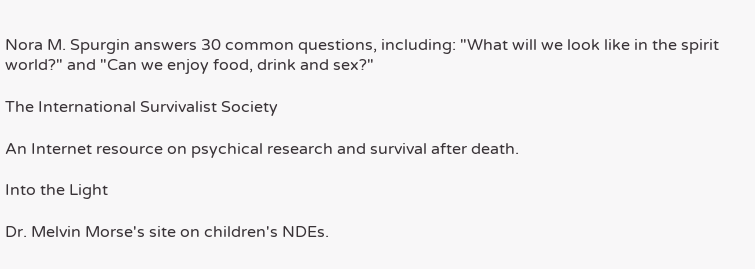Nora M. Spurgin answers 30 common questions, including: "What will we look like in the spirit world?" and "Can we enjoy food, drink and sex?"

The International Survivalist Society

An Internet resource on psychical research and survival after death.

Into the Light

Dr. Melvin Morse's site on children's NDEs.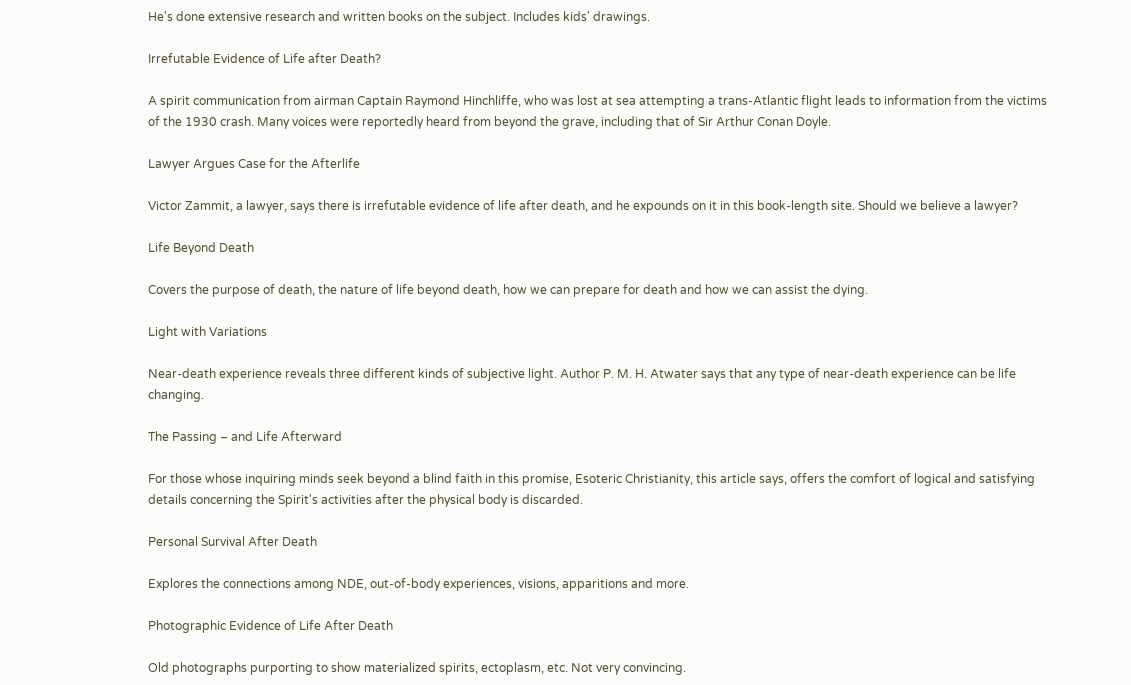He's done extensive research and written books on the subject. Includes kids' drawings.

Irrefutable Evidence of Life after Death?

A spirit communication from airman Captain Raymond Hinchliffe, who was lost at sea attempting a trans-Atlantic flight leads to information from the victims of the 1930 crash. Many voices were reportedly heard from beyond the grave, including that of Sir Arthur Conan Doyle.

Lawyer Argues Case for the Afterlife

Victor Zammit, a lawyer, says there is irrefutable evidence of life after death, and he expounds on it in this book-length site. Should we believe a lawyer?

Life Beyond Death

Covers the purpose of death, the nature of life beyond death, how we can prepare for death and how we can assist the dying.

Light with Variations

Near-death experience reveals three different kinds of subjective light. Author P. M. H. Atwater says that any type of near-death experience can be life changing.

The Passing – and Life Afterward

For those whose inquiring minds seek beyond a blind faith in this promise, Esoteric Christianity, this article says, offers the comfort of logical and satisfying details concerning the Spirit's activities after the physical body is discarded.

Personal Survival After Death

Explores the connections among NDE, out-of-body experiences, visions, apparitions and more.

Photographic Evidence of Life After Death

Old photographs purporting to show materialized spirits, ectoplasm, etc. Not very convincing.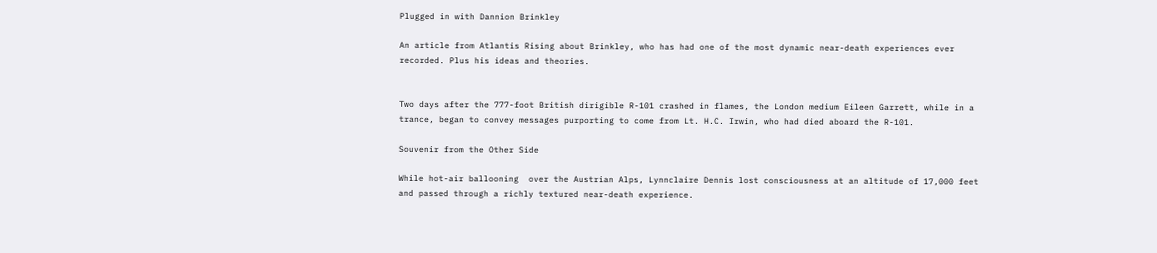Plugged in with Dannion Brinkley

An article from Atlantis Rising about Brinkley, who has had one of the most dynamic near-death experiences ever recorded. Plus his ideas and theories.


Two days after the 777-foot British dirigible R-101 crashed in flames, the London medium Eileen Garrett, while in a trance, began to convey messages purporting to come from Lt. H.C. Irwin, who had died aboard the R-101.

Souvenir from the Other Side

While hot-air ballooning  over the Austrian Alps, Lynnclaire Dennis lost consciousness at an altitude of 17,000 feet and passed through a richly textured near-death experience.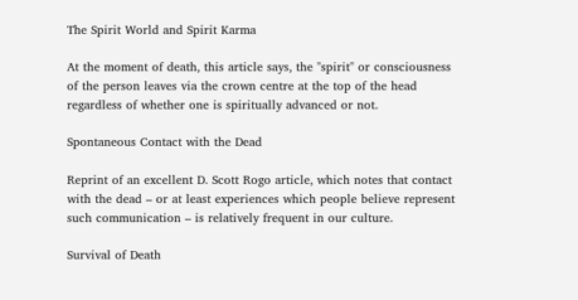The Spirit World and Spirit Karma

At the moment of death, this article says, the "spirit" or consciousness of the person leaves via the crown centre at the top of the head regardless of whether one is spiritually advanced or not.

Spontaneous Contact with the Dead

Reprint of an excellent D. Scott Rogo article, which notes that contact with the dead – or at least experiences which people believe represent such communication – is relatively frequent in our culture.

Survival of Death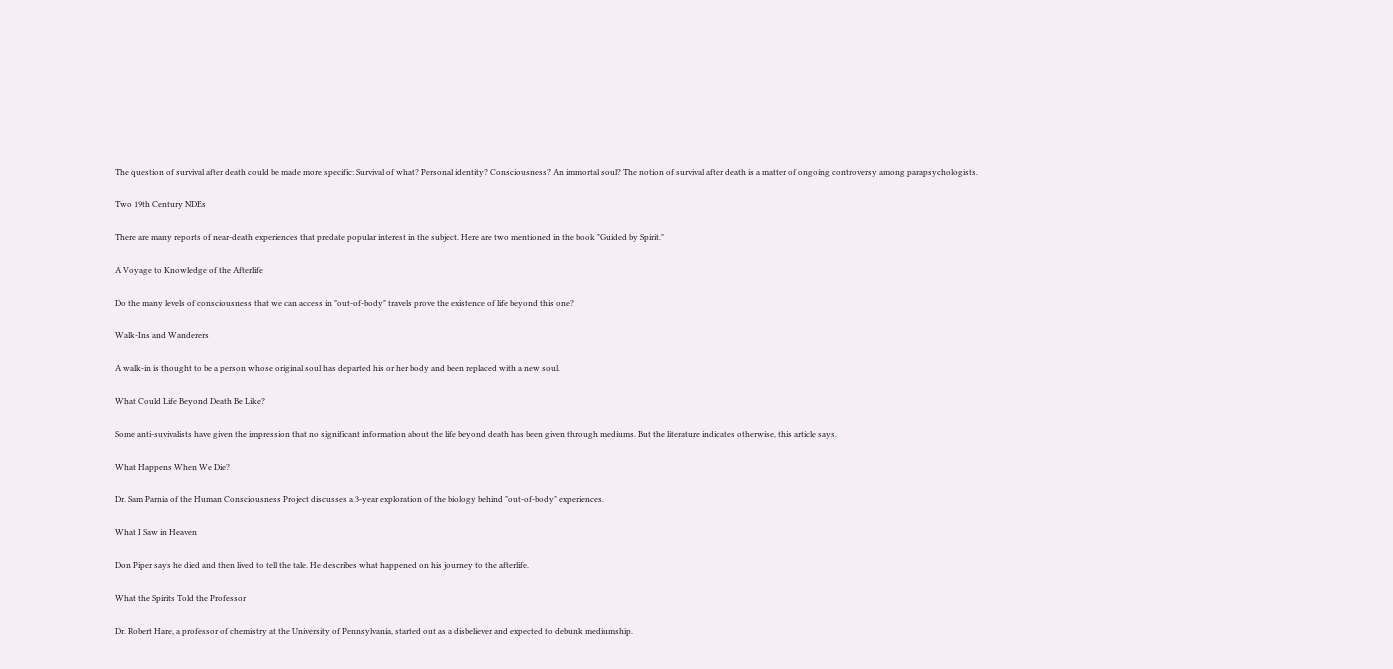The question of survival after death could be made more specific: Survival of what? Personal identity? Consciousness? An immortal soul? The notion of survival after death is a matter of ongoing controversy among parapsychologists.

Two 19th Century NDEs

There are many reports of near-death experiences that predate popular interest in the subject. Here are two mentioned in the book "Guided by Spirit."

A Voyage to Knowledge of the Afterlife

Do the many levels of consciousness that we can access in "out-of-body" travels prove the existence of life beyond this one?

Walk-Ins and Wanderers

A walk-in is thought to be a person whose original soul has departed his or her body and been replaced with a new soul.

What Could Life Beyond Death Be Like?

Some anti-suvivalists have given the impression that no significant information about the life beyond death has been given through mediums. But the literature indicates otherwise, this article says.

What Happens When We Die?

Dr. Sam Parnia of the Human Consciousness Project discusses a 3-year exploration of the biology behind "out-of-body" experiences.

What I Saw in Heaven

Don Piper says he died and then lived to tell the tale. He describes what happened on his journey to the afterlife.

What the Spirits Told the Professor

Dr. Robert Hare, a professor of chemistry at the University of Pennsylvania, started out as a disbeliever and expected to debunk mediumship.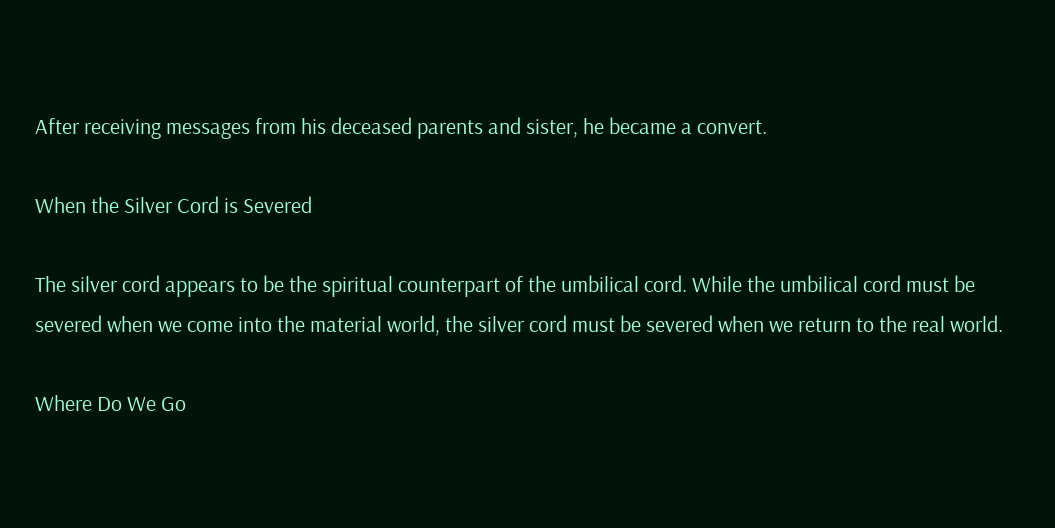After receiving messages from his deceased parents and sister, he became a convert.

When the Silver Cord is Severed

The silver cord appears to be the spiritual counterpart of the umbilical cord. While the umbilical cord must be severed when we come into the material world, the silver cord must be severed when we return to the real world.

Where Do We Go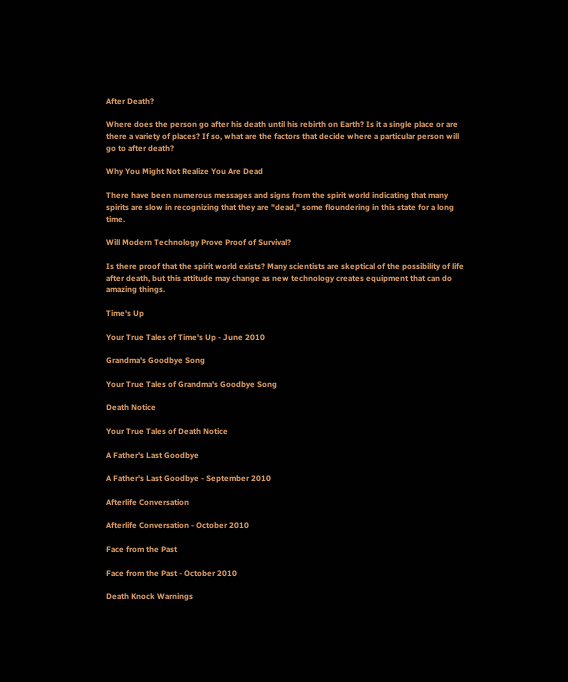After Death?

Where does the person go after his death until his rebirth on Earth? Is it a single place or are there a variety of places? If so, what are the factors that decide where a particular person will go to after death?

Why You Might Not Realize You Are Dead

There have been numerous messages and signs from the spirit world indicating that many spirits are slow in recognizing that they are "dead," some floundering in this state for a long time.

Will Modern Technology Prove Proof of Survival?

Is there proof that the spirit world exists? Many scientists are skeptical of the possibility of life after death, but this attitude may change as new technology creates equipment that can do amazing things.

Time's Up

Your True Tales of Time's Up - June 2010

Grandma's Goodbye Song

Your True Tales of Grandma's Goodbye Song

Death Notice

Your True Tales of Death Notice

A Father's Last Goodbye

A Father's Last Goodbye - September 2010

Afterlife Conversation

Afterlife Conversation - October 2010

Face from the Past

Face from the Past - October 2010

Death Knock Warnings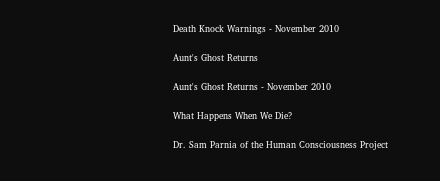Death Knock Warnings - November 2010

Aunt's Ghost Returns

Aunt's Ghost Returns - November 2010

What Happens When We Die?

Dr. Sam Parnia of the Human Consciousness Project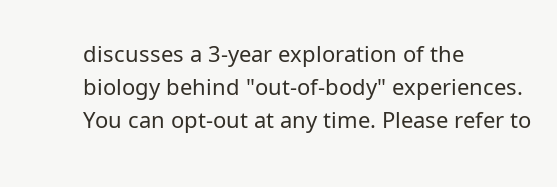discusses a 3-year exploration of the biology behind "out-of-body" experiences.
You can opt-out at any time. Please refer to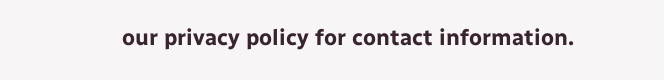our privacy policy for contact information.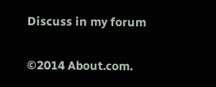Discuss in my forum

©2014 About.com.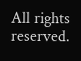All rights reserved.